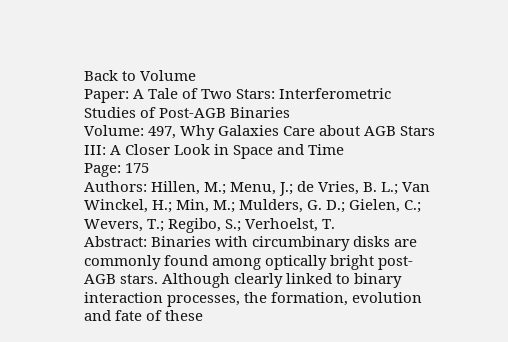Back to Volume
Paper: A Tale of Two Stars: Interferometric Studies of Post-AGB Binaries
Volume: 497, Why Galaxies Care about AGB Stars III: A Closer Look in Space and Time
Page: 175
Authors: Hillen, M.; Menu, J.; de Vries, B. L.; Van Winckel, H.; Min, M.; Mulders, G. D.; Gielen, C.; Wevers, T.; Regibo, S.; Verhoelst, T.
Abstract: Binaries with circumbinary disks are commonly found among optically bright post-AGB stars. Although clearly linked to binary interaction processes, the formation, evolution and fate of these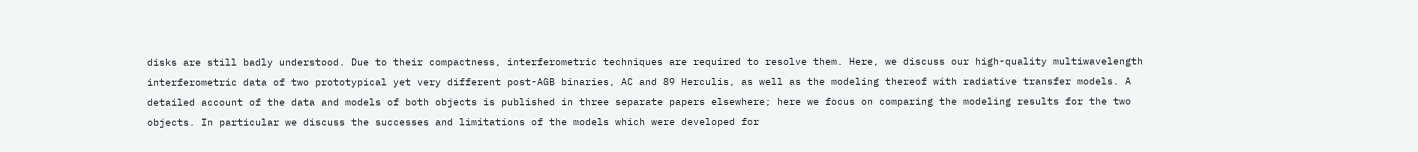disks are still badly understood. Due to their compactness, interferometric techniques are required to resolve them. Here, we discuss our high-quality multiwavelength interferometric data of two prototypical yet very different post-AGB binaries, AC and 89 Herculis, as well as the modeling thereof with radiative transfer models. A detailed account of the data and models of both objects is published in three separate papers elsewhere; here we focus on comparing the modeling results for the two objects. In particular we discuss the successes and limitations of the models which were developed for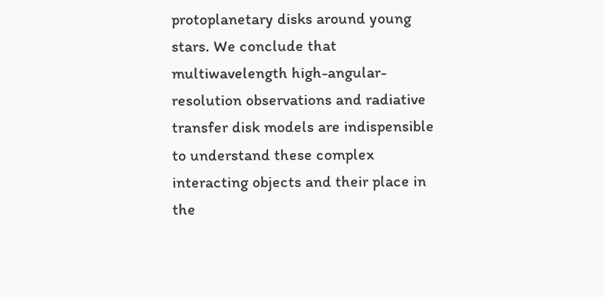protoplanetary disks around young stars. We conclude that multiwavelength high-angular-resolution observations and radiative transfer disk models are indispensible to understand these complex interacting objects and their place in the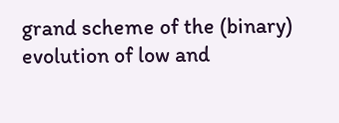grand scheme of the (binary) evolution of low and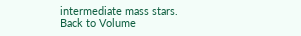intermediate mass stars.
Back to Volume